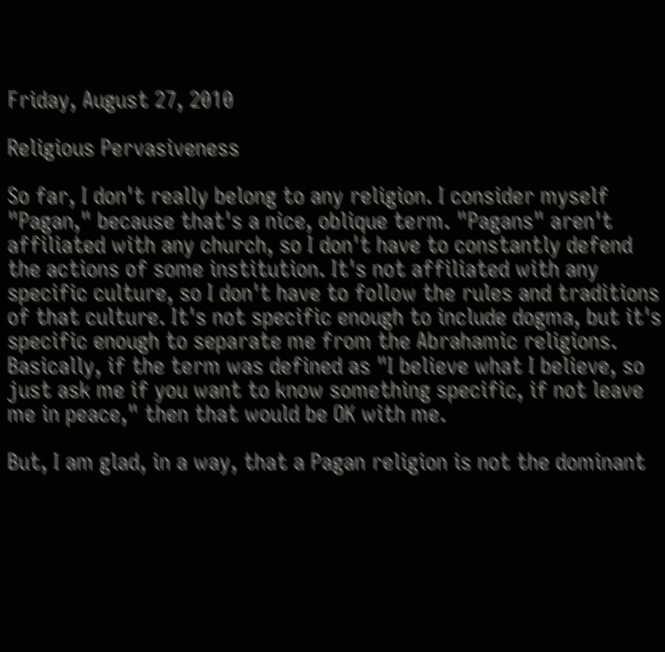Friday, August 27, 2010

Religious Pervasiveness

So far, I don't really belong to any religion. I consider myself "Pagan," because that's a nice, oblique term. "Pagans" aren't affiliated with any church, so I don't have to constantly defend the actions of some institution. It's not affiliated with any specific culture, so I don't have to follow the rules and traditions of that culture. It's not specific enough to include dogma, but it's specific enough to separate me from the Abrahamic religions. Basically, if the term was defined as "I believe what I believe, so just ask me if you want to know something specific, if not leave me in peace," then that would be OK with me.

But, I am glad, in a way, that a Pagan religion is not the dominant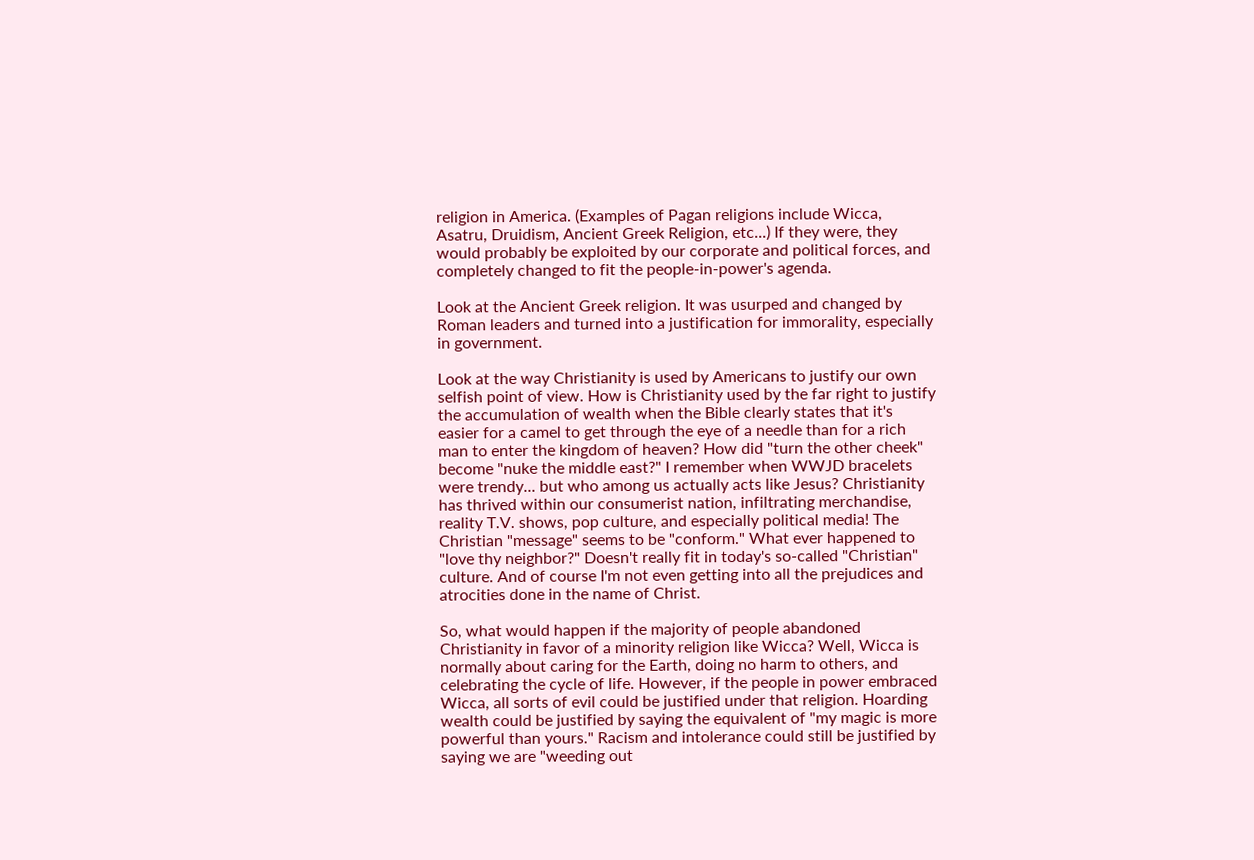religion in America. (Examples of Pagan religions include Wicca, Asatru, Druidism, Ancient Greek Religion, etc...) If they were, they would probably be exploited by our corporate and political forces, and completely changed to fit the people-in-power's agenda.

Look at the Ancient Greek religion. It was usurped and changed by Roman leaders and turned into a justification for immorality, especially in government.

Look at the way Christianity is used by Americans to justify our own selfish point of view. How is Christianity used by the far right to justify the accumulation of wealth when the Bible clearly states that it's easier for a camel to get through the eye of a needle than for a rich man to enter the kingdom of heaven? How did "turn the other cheek" become "nuke the middle east?" I remember when WWJD bracelets were trendy... but who among us actually acts like Jesus? Christianity has thrived within our consumerist nation, infiltrating merchandise, reality T.V. shows, pop culture, and especially political media! The Christian "message" seems to be "conform." What ever happened to "love thy neighbor?" Doesn't really fit in today's so-called "Christian" culture. And of course I'm not even getting into all the prejudices and atrocities done in the name of Christ.

So, what would happen if the majority of people abandoned Christianity in favor of a minority religion like Wicca? Well, Wicca is normally about caring for the Earth, doing no harm to others, and celebrating the cycle of life. However, if the people in power embraced Wicca, all sorts of evil could be justified under that religion. Hoarding wealth could be justified by saying the equivalent of "my magic is more powerful than yours." Racism and intolerance could still be justified by saying we are "weeding out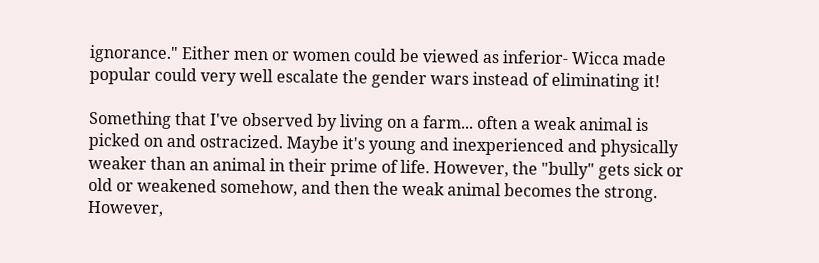ignorance." Either men or women could be viewed as inferior- Wicca made popular could very well escalate the gender wars instead of eliminating it!

Something that I've observed by living on a farm... often a weak animal is picked on and ostracized. Maybe it's young and inexperienced and physically weaker than an animal in their prime of life. However, the "bully" gets sick or old or weakened somehow, and then the weak animal becomes the strong. However,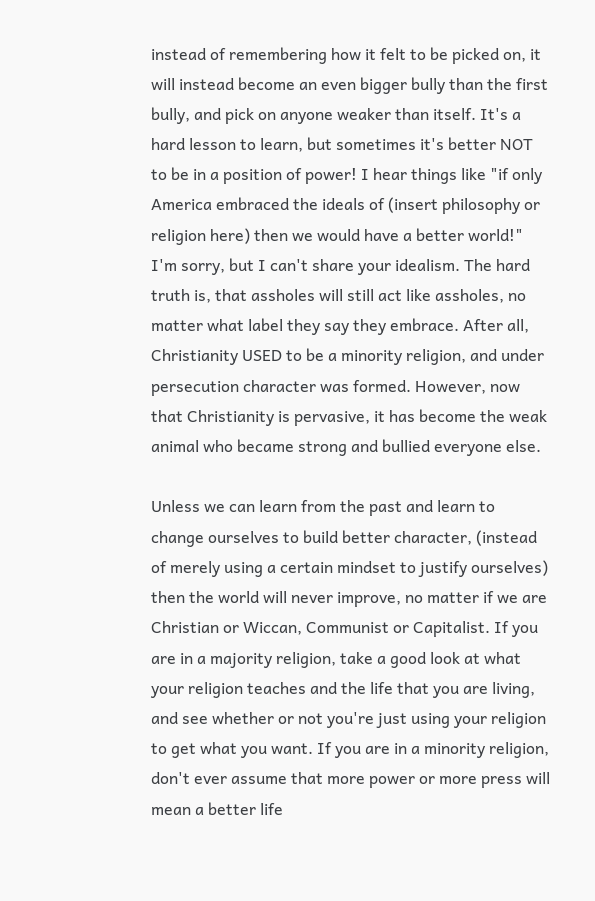instead of remembering how it felt to be picked on, it will instead become an even bigger bully than the first bully, and pick on anyone weaker than itself. It's a hard lesson to learn, but sometimes it's better NOT to be in a position of power! I hear things like "if only America embraced the ideals of (insert philosophy or religion here) then we would have a better world!" I'm sorry, but I can't share your idealism. The hard truth is, that assholes will still act like assholes, no matter what label they say they embrace. After all, Christianity USED to be a minority religion, and under persecution character was formed. However, now that Christianity is pervasive, it has become the weak animal who became strong and bullied everyone else.

Unless we can learn from the past and learn to change ourselves to build better character, (instead of merely using a certain mindset to justify ourselves) then the world will never improve, no matter if we are Christian or Wiccan, Communist or Capitalist. If you are in a majority religion, take a good look at what your religion teaches and the life that you are living, and see whether or not you're just using your religion to get what you want. If you are in a minority religion, don't ever assume that more power or more press will mean a better life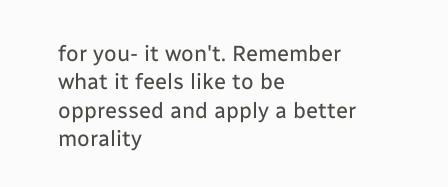for you- it won't. Remember what it feels like to be oppressed and apply a better morality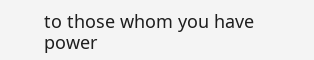to those whom you have power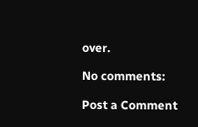over.

No comments:

Post a Comment